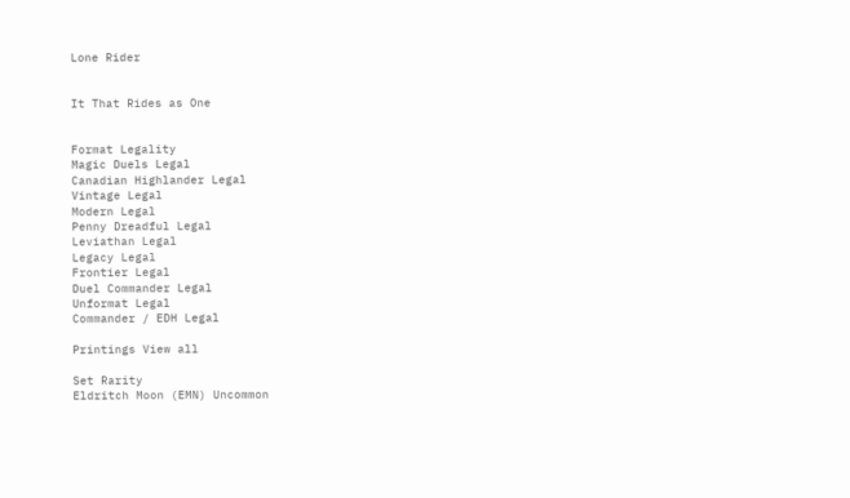Lone Rider


It That Rides as One


Format Legality
Magic Duels Legal
Canadian Highlander Legal
Vintage Legal
Modern Legal
Penny Dreadful Legal
Leviathan Legal
Legacy Legal
Frontier Legal
Duel Commander Legal
Unformat Legal
Commander / EDH Legal

Printings View all

Set Rarity
Eldritch Moon (EMN) Uncommon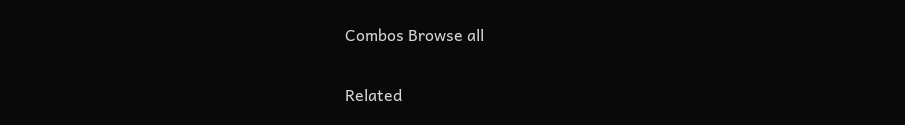Combos Browse all

Related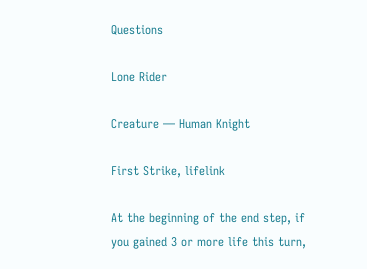Questions

Lone Rider

Creature — Human Knight

First Strike, lifelink

At the beginning of the end step, if you gained 3 or more life this turn,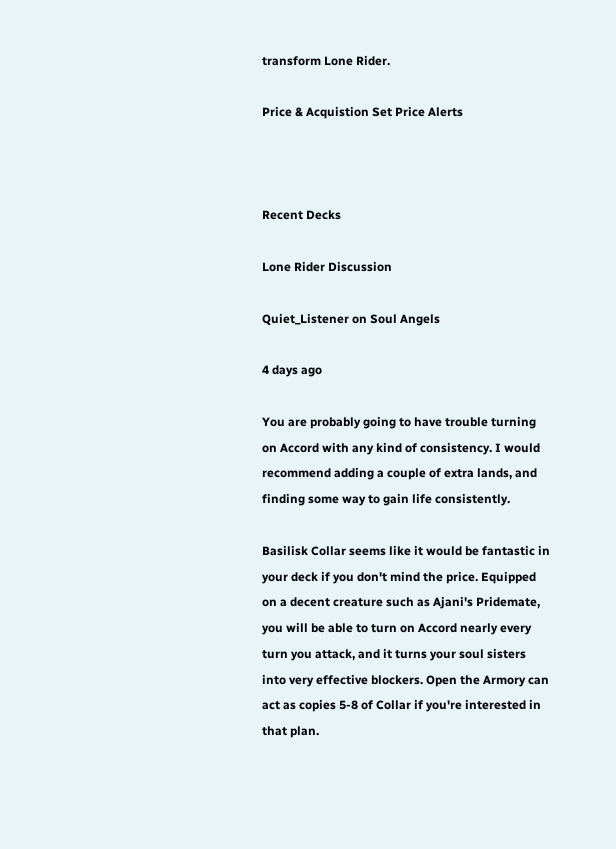transform Lone Rider.

Price & Acquistion Set Price Alerts



Recent Decks

Lone Rider Discussion

Quiet_Listener on Soul Angels

4 days ago

You are probably going to have trouble turning on Accord with any kind of consistency. I would recommend adding a couple of extra lands, and finding some way to gain life consistently.

Basilisk Collar seems like it would be fantastic in your deck if you don't mind the price. Equipped on a decent creature such as Ajani's Pridemate, you will be able to turn on Accord nearly every turn you attack, and it turns your soul sisters into very effective blockers. Open the Armory can act as copies 5-8 of Collar if you're interested in that plan.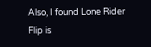Also, I found Lone Rider  Flip is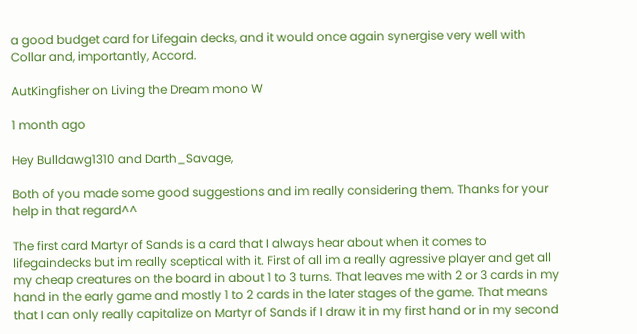a good budget card for Lifegain decks, and it would once again synergise very well with Collar and, importantly, Accord.

AutKingfisher on Living the Dream mono W

1 month ago

Hey Bulldawg1310 and Darth_Savage,

Both of you made some good suggestions and im really considering them. Thanks for your help in that regard^^

The first card Martyr of Sands is a card that I always hear about when it comes to lifegaindecks but im really sceptical with it. First of all im a really agressive player and get all my cheap creatures on the board in about 1 to 3 turns. That leaves me with 2 or 3 cards in my hand in the early game and mostly 1 to 2 cards in the later stages of the game. That means that I can only really capitalize on Martyr of Sands if I draw it in my first hand or in my second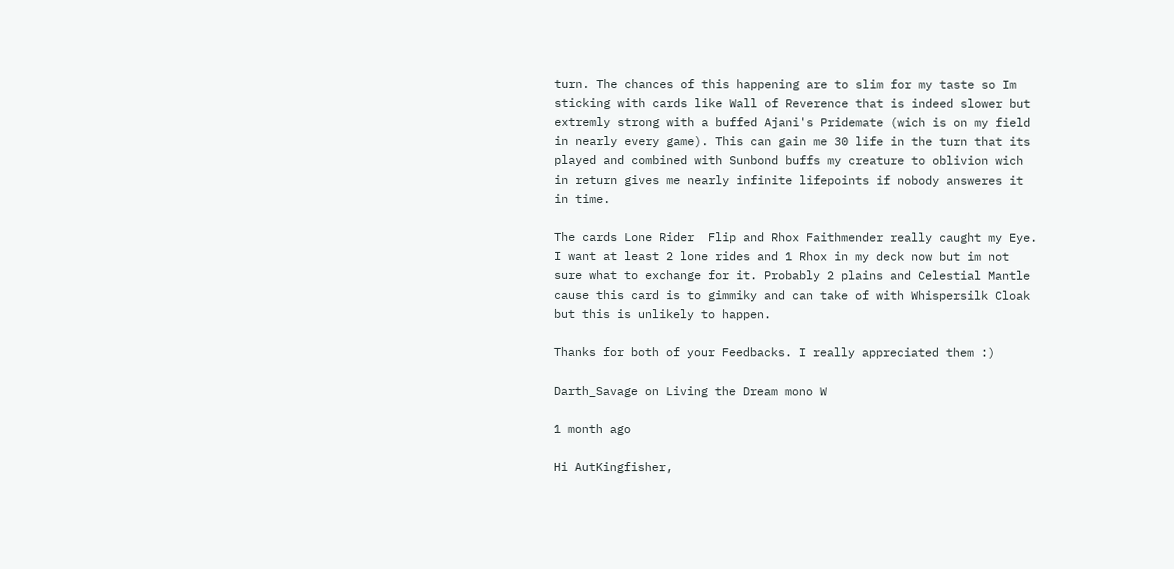turn. The chances of this happening are to slim for my taste so Im sticking with cards like Wall of Reverence that is indeed slower but extremly strong with a buffed Ajani's Pridemate (wich is on my field in nearly every game). This can gain me 30 life in the turn that its played and combined with Sunbond buffs my creature to oblivion wich in return gives me nearly infinite lifepoints if nobody answeres it in time.

The cards Lone Rider  Flip and Rhox Faithmender really caught my Eye. I want at least 2 lone rides and 1 Rhox in my deck now but im not sure what to exchange for it. Probably 2 plains and Celestial Mantle cause this card is to gimmiky and can take of with Whispersilk Cloak but this is unlikely to happen.

Thanks for both of your Feedbacks. I really appreciated them :)

Darth_Savage on Living the Dream mono W

1 month ago

Hi AutKingfisher,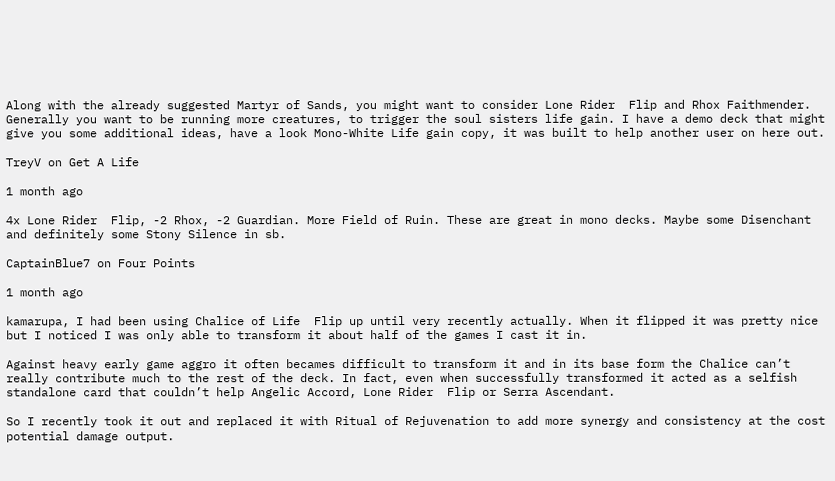Along with the already suggested Martyr of Sands, you might want to consider Lone Rider  Flip and Rhox Faithmender. Generally you want to be running more creatures, to trigger the soul sisters life gain. I have a demo deck that might give you some additional ideas, have a look Mono-White Life gain copy, it was built to help another user on here out.

TreyV on Get A Life

1 month ago

4x Lone Rider  Flip, -2 Rhox, -2 Guardian. More Field of Ruin. These are great in mono decks. Maybe some Disenchant and definitely some Stony Silence in sb.

CaptainBlue7 on Four Points

1 month ago

kamarupa, I had been using Chalice of Life  Flip up until very recently actually. When it flipped it was pretty nice but I noticed I was only able to transform it about half of the games I cast it in.

Against heavy early game aggro it often becames difficult to transform it and in its base form the Chalice can’t really contribute much to the rest of the deck. In fact, even when successfully transformed it acted as a selfish standalone card that couldn’t help Angelic Accord, Lone Rider  Flip or Serra Ascendant.

So I recently took it out and replaced it with Ritual of Rejuvenation to add more synergy and consistency at the cost potential damage output.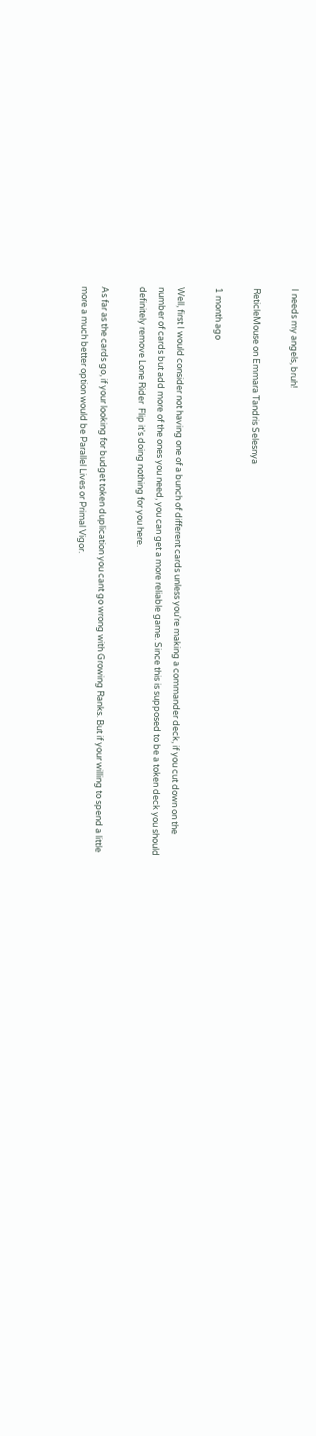I needs my angels, bruh!

ReticleMouse on Emmara Tandris Selesnya

1 month ago

Well, first I would consider not having one of a bunch of different cards unless you're making a commander deck, if you cut down on the number of cards but add more of the ones you need, you can get a more reliable game. Since this is supposed to be a token deck you should definitely remove Lone Rider  Flip it's doing nothing for you here.

As far as the cards go, if your looking for budget token duplication you cant go wrong with Growing Ranks. But if your willing to spend a little more a much better option would be Parallel Lives or Primal Vigor.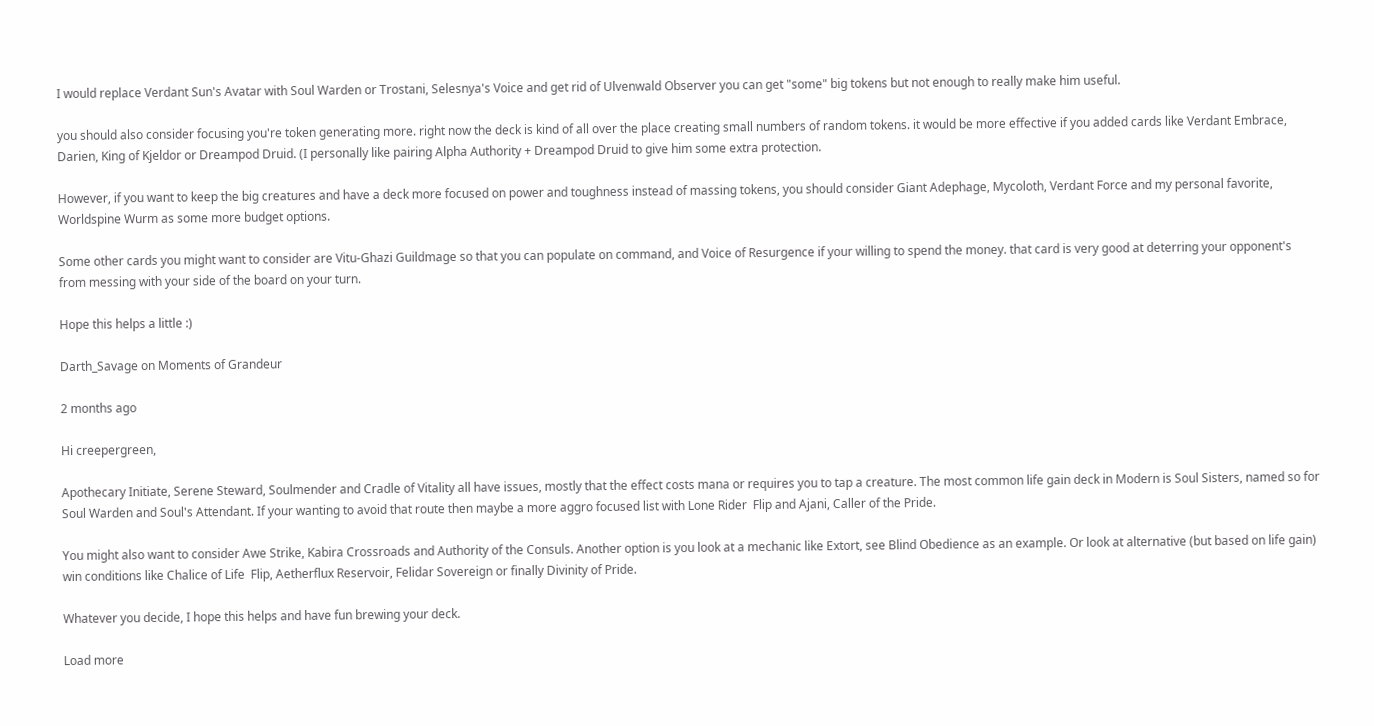I would replace Verdant Sun's Avatar with Soul Warden or Trostani, Selesnya's Voice and get rid of Ulvenwald Observer you can get "some" big tokens but not enough to really make him useful.

you should also consider focusing you're token generating more. right now the deck is kind of all over the place creating small numbers of random tokens. it would be more effective if you added cards like Verdant Embrace, Darien, King of Kjeldor or Dreampod Druid. (I personally like pairing Alpha Authority + Dreampod Druid to give him some extra protection.

However, if you want to keep the big creatures and have a deck more focused on power and toughness instead of massing tokens, you should consider Giant Adephage, Mycoloth, Verdant Force and my personal favorite, Worldspine Wurm as some more budget options.

Some other cards you might want to consider are Vitu-Ghazi Guildmage so that you can populate on command, and Voice of Resurgence if your willing to spend the money. that card is very good at deterring your opponent's from messing with your side of the board on your turn.

Hope this helps a little :)

Darth_Savage on Moments of Grandeur

2 months ago

Hi creepergreen,

Apothecary Initiate, Serene Steward, Soulmender and Cradle of Vitality all have issues, mostly that the effect costs mana or requires you to tap a creature. The most common life gain deck in Modern is Soul Sisters, named so for Soul Warden and Soul's Attendant. If your wanting to avoid that route then maybe a more aggro focused list with Lone Rider  Flip and Ajani, Caller of the Pride.

You might also want to consider Awe Strike, Kabira Crossroads and Authority of the Consuls. Another option is you look at a mechanic like Extort, see Blind Obedience as an example. Or look at alternative (but based on life gain) win conditions like Chalice of Life  Flip, Aetherflux Reservoir, Felidar Sovereign or finally Divinity of Pride.

Whatever you decide, I hope this helps and have fun brewing your deck.

Load more